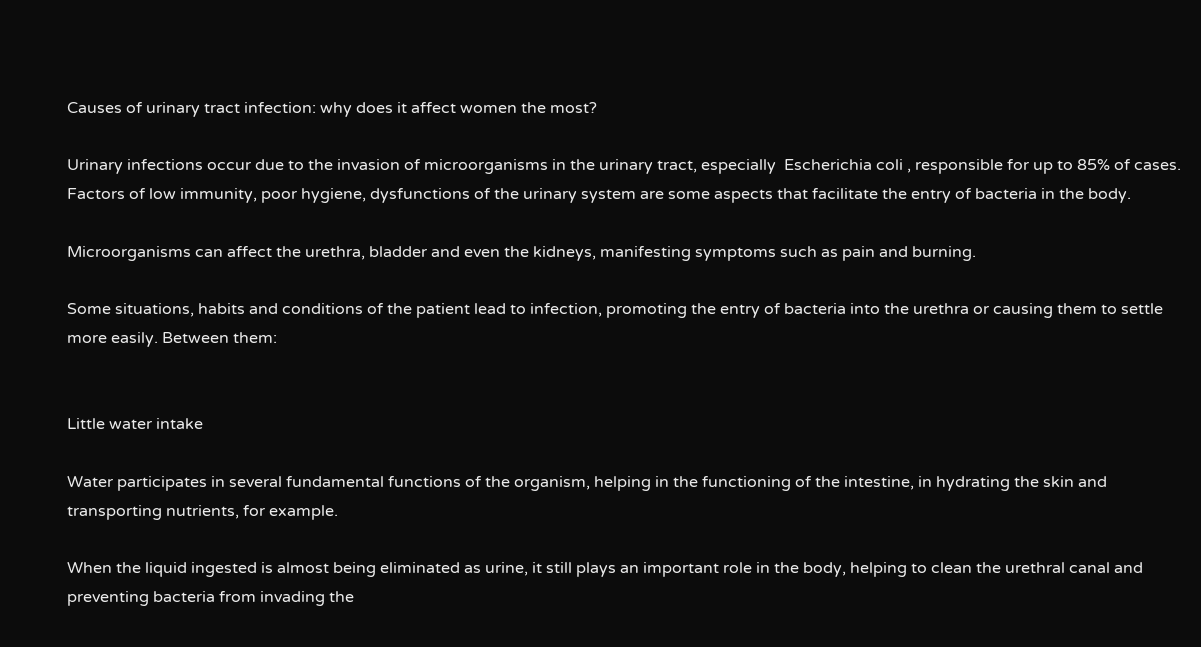Causes of urinary tract infection: why does it affect women the most?

Urinary infections occur due to the invasion of microorganisms in the urinary tract, especially  Escherichia coli , responsible for up to 85% of cases. Factors of low immunity, poor hygiene, dysfunctions of the urinary system are some aspects that facilitate the entry of bacteria in the body.

Microorganisms can affect the urethra, bladder and even the kidneys, manifesting symptoms such as pain and burning.

Some situations, habits and conditions of the patient lead to infection, promoting the entry of bacteria into the urethra or causing them to settle more easily. Between them:


Little water intake

Water participates in several fundamental functions of the organism, helping in the functioning of the intestine, in hydrating the skin and transporting nutrients, for example.

When the liquid ingested is almost being eliminated as urine, it still plays an important role in the body, helping to clean the urethral canal and preventing bacteria from invading the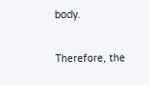body.

Therefore, the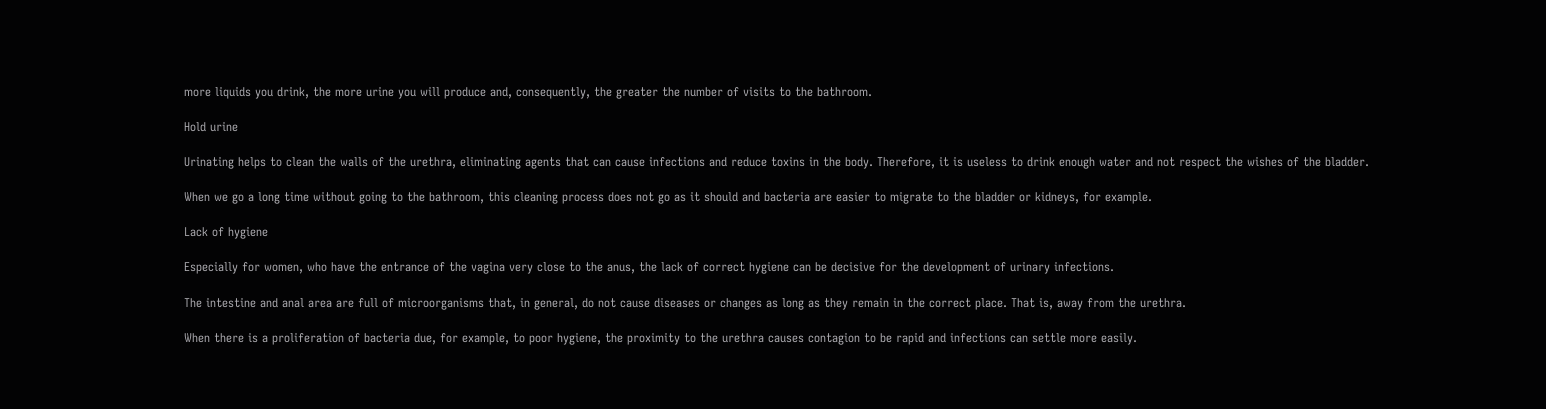more liquids you drink, the more urine you will produce and, consequently, the greater the number of visits to the bathroom.

Hold urine

Urinating helps to clean the walls of the urethra, eliminating agents that can cause infections and reduce toxins in the body. Therefore, it is useless to drink enough water and not respect the wishes of the bladder.

When we go a long time without going to the bathroom, this cleaning process does not go as it should and bacteria are easier to migrate to the bladder or kidneys, for example.

Lack of hygiene

Especially for women, who have the entrance of the vagina very close to the anus, the lack of correct hygiene can be decisive for the development of urinary infections.

The intestine and anal area are full of microorganisms that, in general, do not cause diseases or changes as long as they remain in the correct place. That is, away from the urethra.

When there is a proliferation of bacteria due, for example, to poor hygiene, the proximity to the urethra causes contagion to be rapid and infections can settle more easily.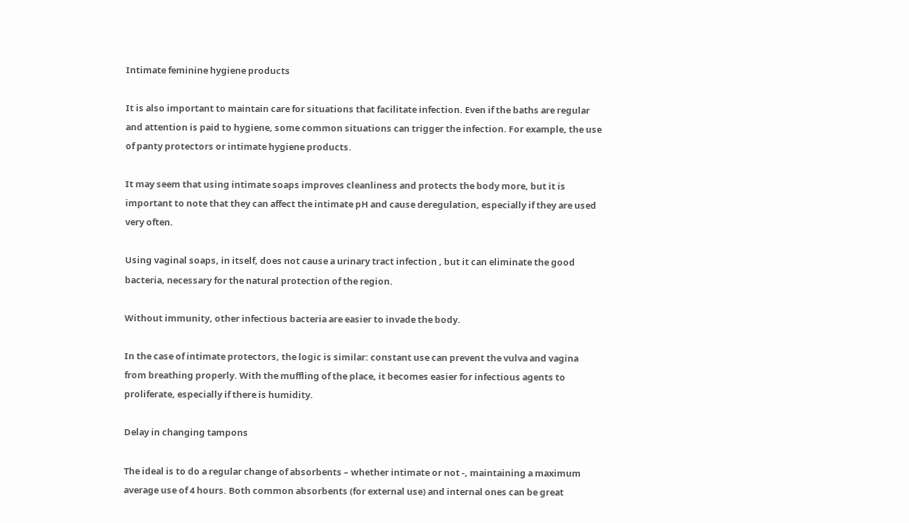Intimate feminine hygiene products

It is also important to maintain care for situations that facilitate infection. Even if the baths are regular and attention is paid to hygiene, some common situations can trigger the infection. For example, the use of panty protectors or intimate hygiene products.

It may seem that using intimate soaps improves cleanliness and protects the body more, but it is important to note that they can affect the intimate pH and cause deregulation, especially if they are used very often.

Using vaginal soaps, in itself, does not cause a urinary tract infection , but it can eliminate the good bacteria, necessary for the natural protection of the region.

Without immunity, other infectious bacteria are easier to invade the body.

In the case of intimate protectors, the logic is similar: constant use can prevent the vulva and vagina from breathing properly. With the muffling of the place, it becomes easier for infectious agents to proliferate, especially if there is humidity.

Delay in changing tampons

The ideal is to do a regular change of absorbents – whether intimate or not -, maintaining a maximum average use of 4 hours. Both common absorbents (for external use) and internal ones can be great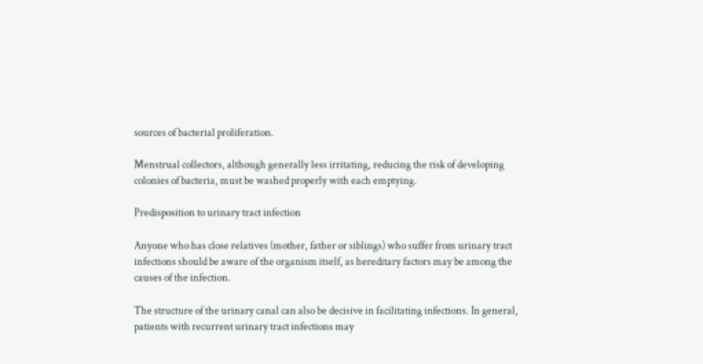sources of bacterial proliferation.

Menstrual collectors, although generally less irritating, reducing the risk of developing colonies of bacteria, must be washed properly with each emptying.

Predisposition to urinary tract infection

Anyone who has close relatives (mother, father or siblings) who suffer from urinary tract infections should be aware of the organism itself, as hereditary factors may be among the causes of the infection.

The structure of the urinary canal can also be decisive in facilitating infections. In general, patients with recurrent urinary tract infections may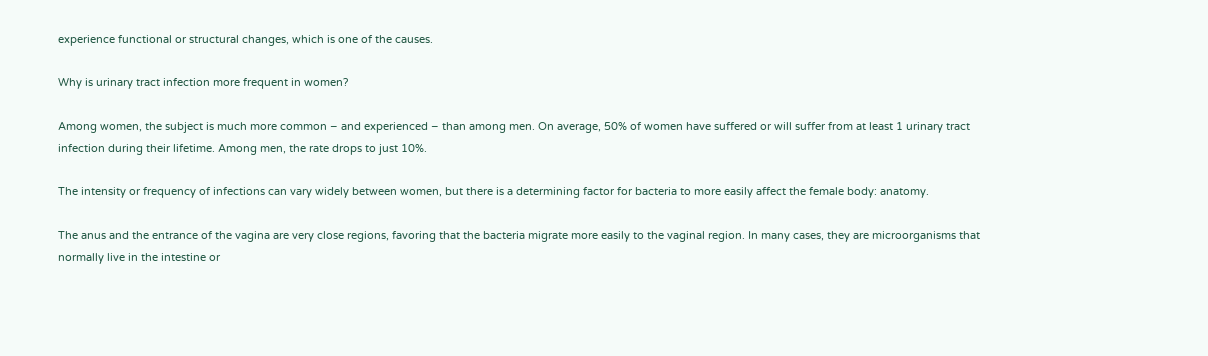experience functional or structural changes, which is one of the causes.

Why is urinary tract infection more frequent in women?

Among women, the subject is much more common – and experienced – than among men. On average, 50% of women have suffered or will suffer from at least 1 urinary tract infection during their lifetime. Among men, the rate drops to just 10%.

The intensity or frequency of infections can vary widely between women, but there is a determining factor for bacteria to more easily affect the female body: anatomy.

The anus and the entrance of the vagina are very close regions, favoring that the bacteria migrate more easily to the vaginal region. In many cases, they are microorganisms that normally live in the intestine or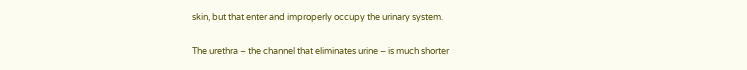skin, but that enter and improperly occupy the urinary system.

The urethra – the channel that eliminates urine – is much shorter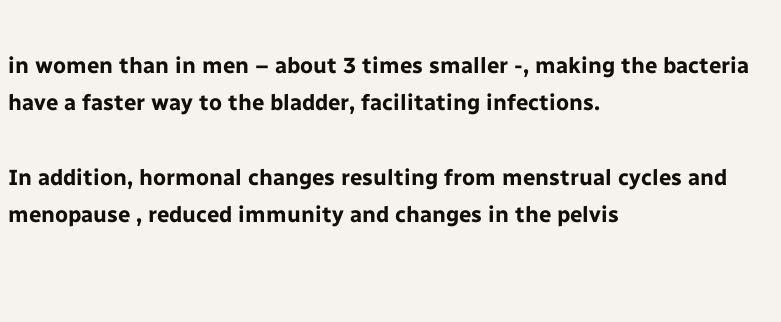in women than in men – about 3 times smaller -, making the bacteria have a faster way to the bladder, facilitating infections.

In addition, hormonal changes resulting from menstrual cycles and menopause , reduced immunity and changes in the pelvis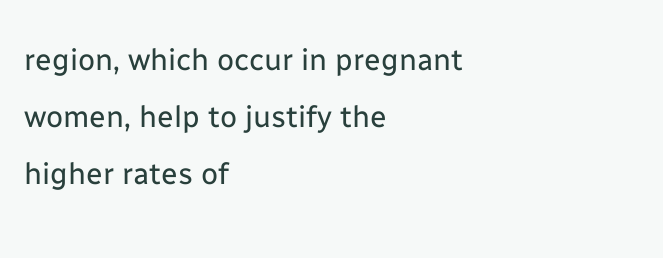region, which occur in pregnant women, help to justify the higher rates of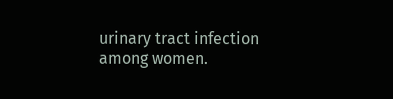urinary tract infection among women.